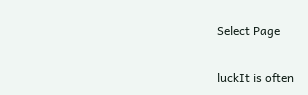Select Page

luckIt is often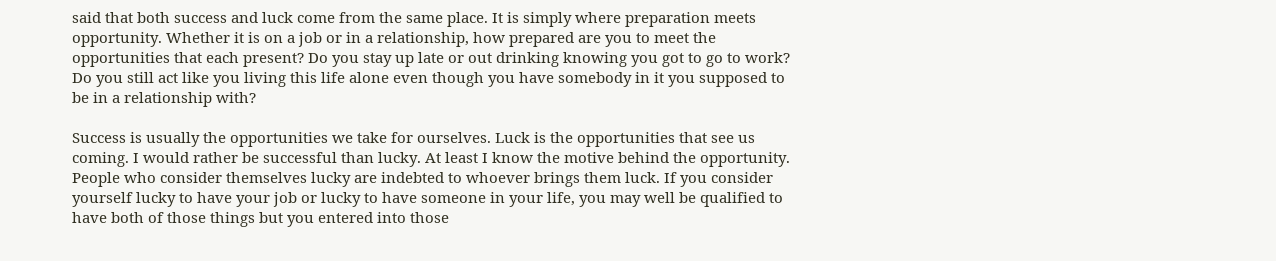said that both success and luck come from the same place. It is simply where preparation meets opportunity. Whether it is on a job or in a relationship, how prepared are you to meet the opportunities that each present? Do you stay up late or out drinking knowing you got to go to work? Do you still act like you living this life alone even though you have somebody in it you supposed to be in a relationship with?

Success is usually the opportunities we take for ourselves. Luck is the opportunities that see us coming. I would rather be successful than lucky. At least I know the motive behind the opportunity. People who consider themselves lucky are indebted to whoever brings them luck. If you consider yourself lucky to have your job or lucky to have someone in your life, you may well be qualified to have both of those things but you entered into those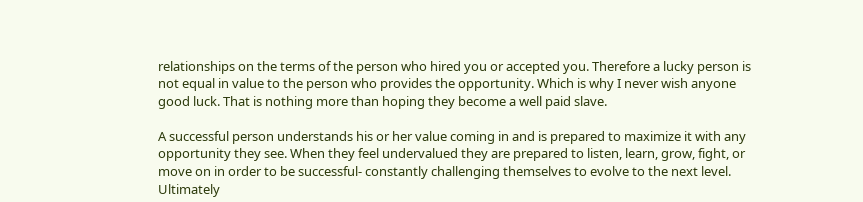relationships on the terms of the person who hired you or accepted you. Therefore a lucky person is not equal in value to the person who provides the opportunity. Which is why I never wish anyone good luck. That is nothing more than hoping they become a well paid slave.

A successful person understands his or her value coming in and is prepared to maximize it with any opportunity they see. When they feel undervalued they are prepared to listen, learn, grow, fight, or move on in order to be successful- constantly challenging themselves to evolve to the next level. Ultimately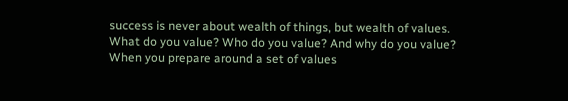success is never about wealth of things, but wealth of values. What do you value? Who do you value? And why do you value? When you prepare around a set of values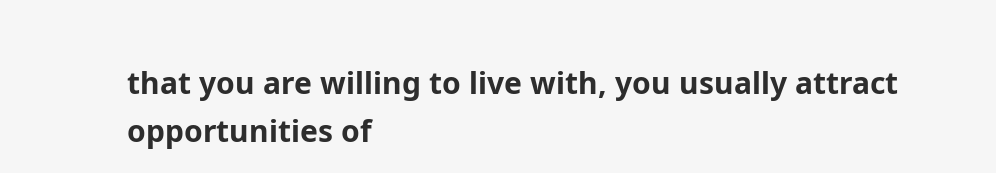that you are willing to live with, you usually attract opportunities of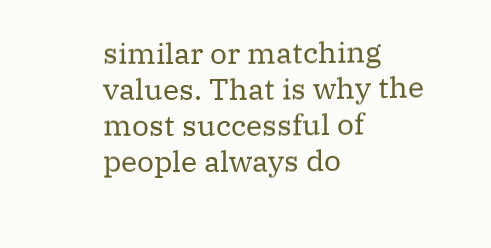similar or matching values. That is why the most successful of people always do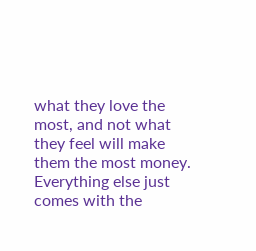what they love the most, and not what they feel will make them the most money. Everything else just comes with the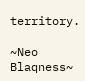territory.

~Neo Blaqness~